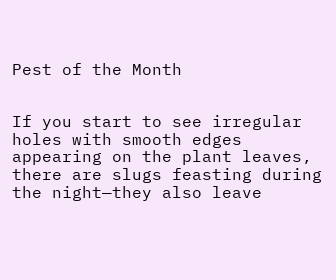Pest of the Month


If you start to see irregular holes with smooth edges appearing on the plant leaves, there are slugs feasting during the night—they also leave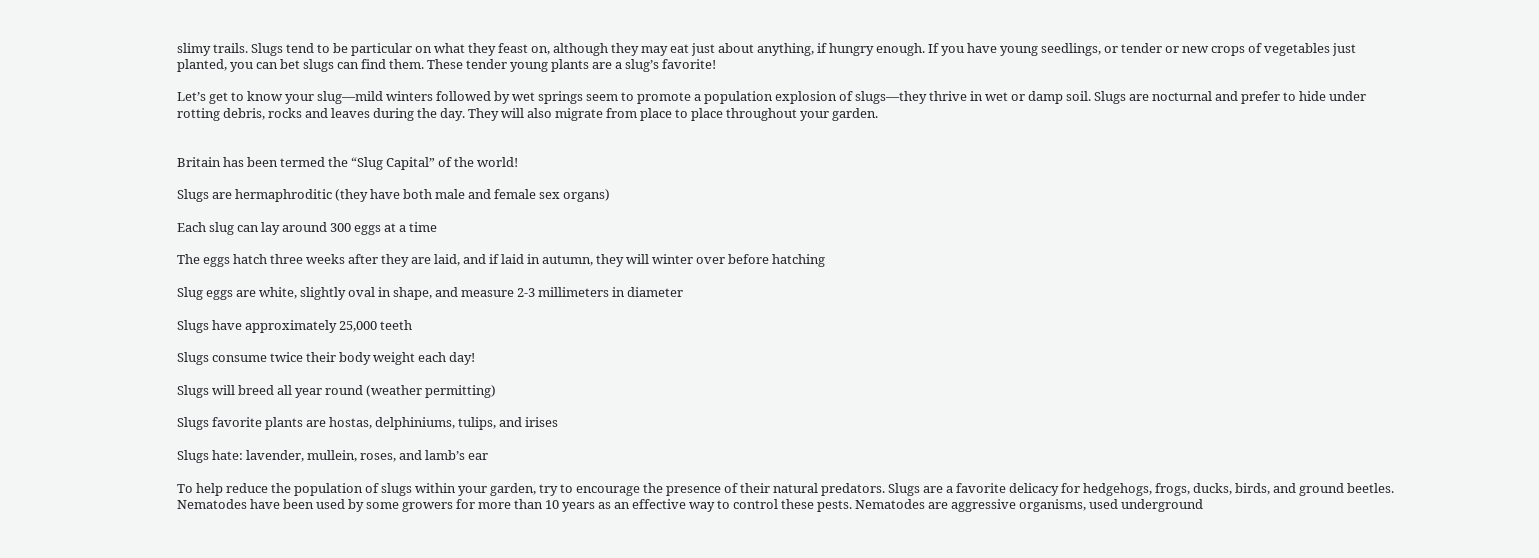slimy trails. Slugs tend to be particular on what they feast on, although they may eat just about anything, if hungry enough. If you have young seedlings, or tender or new crops of vegetables just planted, you can bet slugs can find them. These tender young plants are a slug’s favorite!

Let’s get to know your slug—mild winters followed by wet springs seem to promote a population explosion of slugs—they thrive in wet or damp soil. Slugs are nocturnal and prefer to hide under rotting debris, rocks and leaves during the day. They will also migrate from place to place throughout your garden.


Britain has been termed the “Slug Capital” of the world!

Slugs are hermaphroditic (they have both male and female sex organs)

Each slug can lay around 300 eggs at a time

The eggs hatch three weeks after they are laid, and if laid in autumn, they will winter over before hatching

Slug eggs are white, slightly oval in shape, and measure 2-3 millimeters in diameter

Slugs have approximately 25,000 teeth

Slugs consume twice their body weight each day!

Slugs will breed all year round (weather permitting)

Slugs favorite plants are hostas, delphiniums, tulips, and irises

Slugs hate: lavender, mullein, roses, and lamb’s ear

To help reduce the population of slugs within your garden, try to encourage the presence of their natural predators. Slugs are a favorite delicacy for hedgehogs, frogs, ducks, birds, and ground beetles. Nematodes have been used by some growers for more than 10 years as an effective way to control these pests. Nematodes are aggressive organisms, used underground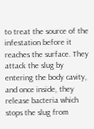to treat the source of the infestation before it reaches the surface. They attack the slug by entering the body cavity, and once inside, they release bacteria which stops the slug from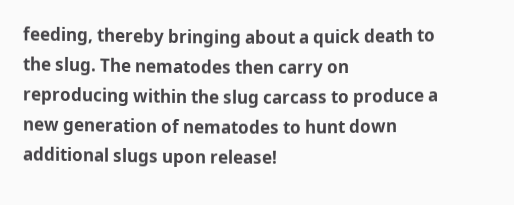feeding, thereby bringing about a quick death to the slug. The nematodes then carry on reproducing within the slug carcass to produce a new generation of nematodes to hunt down additional slugs upon release!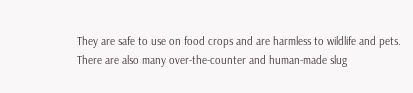They are safe to use on food crops and are harmless to wildlife and pets. There are also many over-the-counter and human-made slug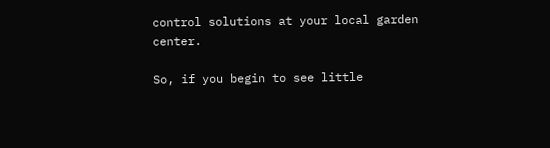control solutions at your local garden center.

So, if you begin to see little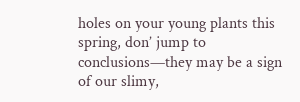holes on your young plants this spring, don’ jump to conclusions—they may be a sign of our slimy,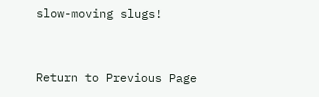slow-moving slugs!


Return to Previous Page